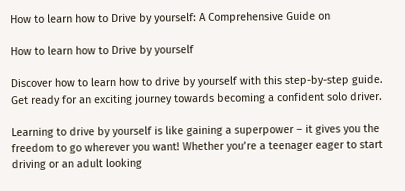How to learn how to Drive by yourself: A Comprehensive Guide on

How to learn how to Drive by yourself

Discover how to learn how to drive by yourself with this step-by-step guide. Get ready for an exciting journey towards becoming a confident solo driver.

Learning to drive by yourself is like gaining a superpower – it gives you the freedom to go wherever you want! Whether you’re a teenager eager to start driving or an adult looking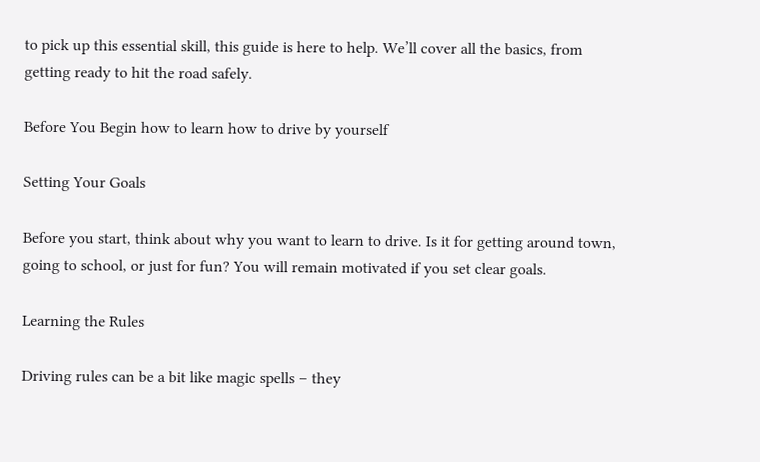to pick up this essential skill, this guide is here to help. We’ll cover all the basics, from getting ready to hit the road safely.

Before You Begin how to learn how to drive by yourself

Setting Your Goals

Before you start, think about why you want to learn to drive. Is it for getting around town, going to school, or just for fun? You will remain motivated if you set clear goals.

Learning the Rules

Driving rules can be a bit like magic spells – they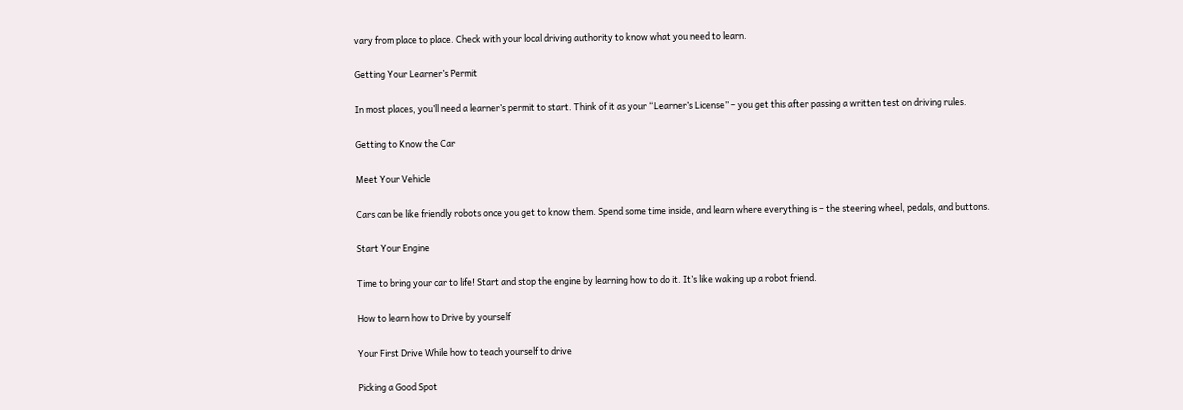vary from place to place. Check with your local driving authority to know what you need to learn.

Getting Your Learner’s Permit

In most places, you’ll need a learner’s permit to start. Think of it as your “Learner’s License” – you get this after passing a written test on driving rules.

Getting to Know the Car

Meet Your Vehicle

Cars can be like friendly robots once you get to know them. Spend some time inside, and learn where everything is – the steering wheel, pedals, and buttons.

Start Your Engine

Time to bring your car to life! Start and stop the engine by learning how to do it. It’s like waking up a robot friend.

How to learn how to Drive by yourself

Your First Drive While how to teach yourself to drive

Picking a Good Spot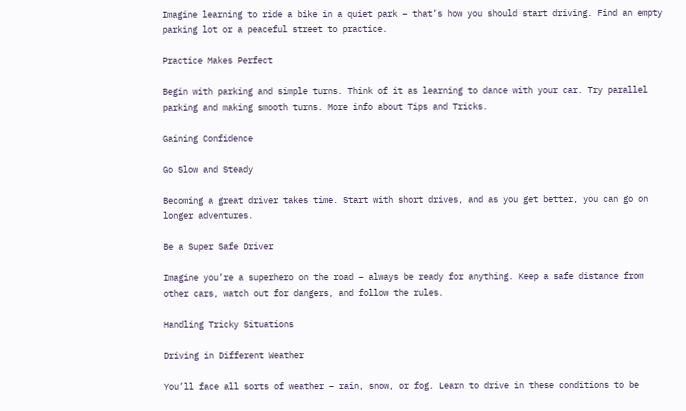Imagine learning to ride a bike in a quiet park – that’s how you should start driving. Find an empty parking lot or a peaceful street to practice.

Practice Makes Perfect

Begin with parking and simple turns. Think of it as learning to dance with your car. Try parallel parking and making smooth turns. More info about Tips and Tricks.

Gaining Confidence

Go Slow and Steady

Becoming a great driver takes time. Start with short drives, and as you get better, you can go on longer adventures.

Be a Super Safe Driver

Imagine you’re a superhero on the road – always be ready for anything. Keep a safe distance from other cars, watch out for dangers, and follow the rules.

Handling Tricky Situations

Driving in Different Weather

You’ll face all sorts of weather – rain, snow, or fog. Learn to drive in these conditions to be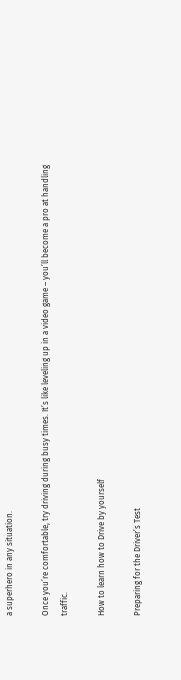a superhero in any situation.

Once you’re comfortable, try driving during busy times. It’s like leveling up in a video game – you’ll become a pro at handling traffic.

How to learn how to Drive by yourself

Preparing for the Driver’s Test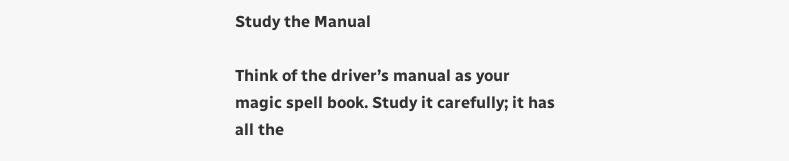Study the Manual

Think of the driver’s manual as your magic spell book. Study it carefully; it has all the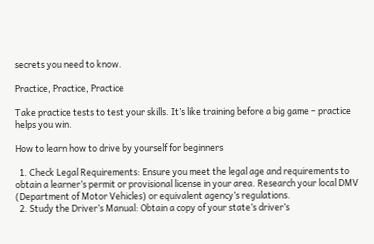secrets you need to know.

Practice, Practice, Practice

Take practice tests to test your skills. It’s like training before a big game – practice helps you win.

How to learn how to drive by yourself for beginners

  1. Check Legal Requirements: Ensure you meet the legal age and requirements to obtain a learner’s permit or provisional license in your area. Research your local DMV (Department of Motor Vehicles) or equivalent agency’s regulations.
  2. Study the Driver’s Manual: Obtain a copy of your state’s driver’s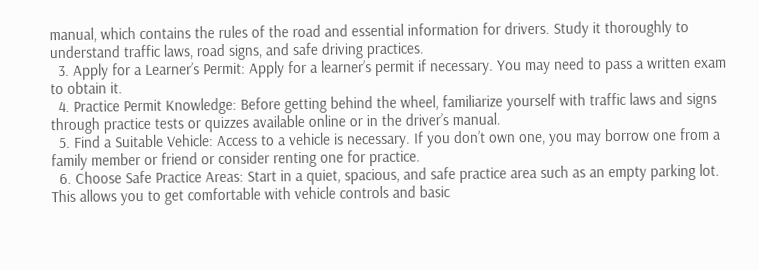manual, which contains the rules of the road and essential information for drivers. Study it thoroughly to understand traffic laws, road signs, and safe driving practices.
  3. Apply for a Learner’s Permit: Apply for a learner’s permit if necessary. You may need to pass a written exam to obtain it.
  4. Practice Permit Knowledge: Before getting behind the wheel, familiarize yourself with traffic laws and signs through practice tests or quizzes available online or in the driver’s manual.
  5. Find a Suitable Vehicle: Access to a vehicle is necessary. If you don’t own one, you may borrow one from a family member or friend or consider renting one for practice.
  6. Choose Safe Practice Areas: Start in a quiet, spacious, and safe practice area such as an empty parking lot. This allows you to get comfortable with vehicle controls and basic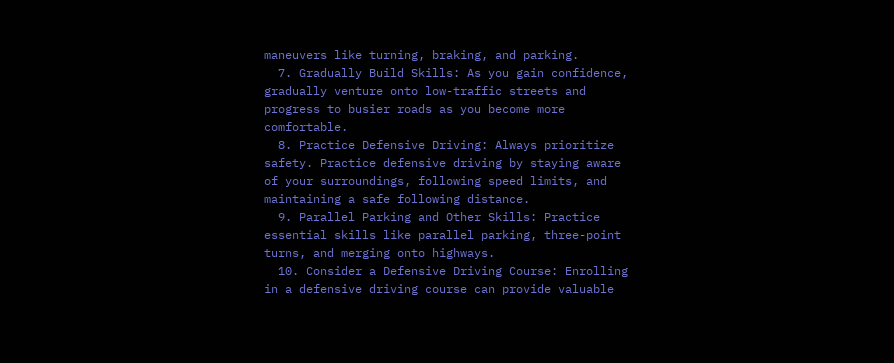maneuvers like turning, braking, and parking.
  7. Gradually Build Skills: As you gain confidence, gradually venture onto low-traffic streets and progress to busier roads as you become more comfortable.
  8. Practice Defensive Driving: Always prioritize safety. Practice defensive driving by staying aware of your surroundings, following speed limits, and maintaining a safe following distance.
  9. Parallel Parking and Other Skills: Practice essential skills like parallel parking, three-point turns, and merging onto highways.
  10. Consider a Defensive Driving Course: Enrolling in a defensive driving course can provide valuable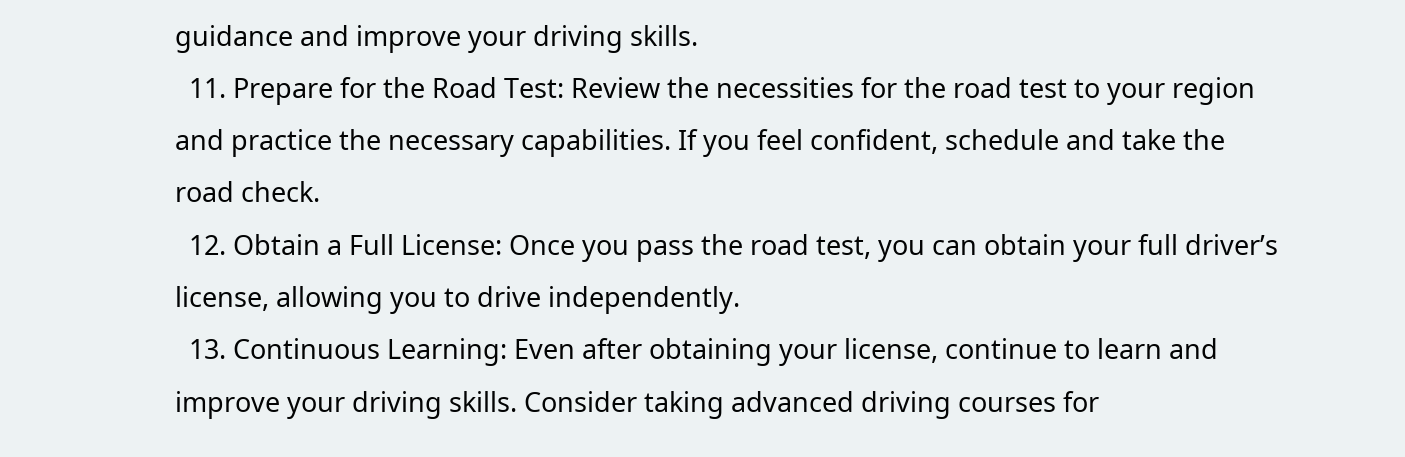guidance and improve your driving skills.
  11. Prepare for the Road Test: Review the necessities for the road test to your region and practice the necessary capabilities. If you feel confident, schedule and take the road check.
  12. Obtain a Full License: Once you pass the road test, you can obtain your full driver’s license, allowing you to drive independently.
  13. Continuous Learning: Even after obtaining your license, continue to learn and improve your driving skills. Consider taking advanced driving courses for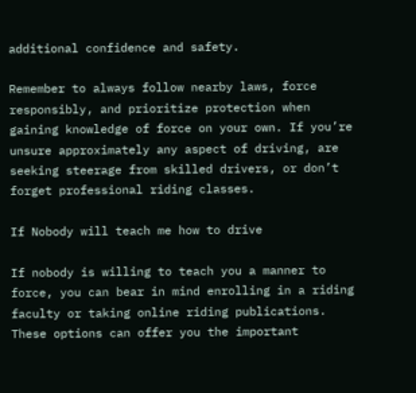additional confidence and safety.

Remember to always follow nearby laws, force responsibly, and prioritize protection when gaining knowledge of force on your own. If you’re unsure approximately any aspect of driving, are seeking steerage from skilled drivers, or don’t forget professional riding classes.

If Nobody will teach me how to drive

If nobody is willing to teach you a manner to force, you can bear in mind enrolling in a riding faculty or taking online riding publications. These options can offer you the important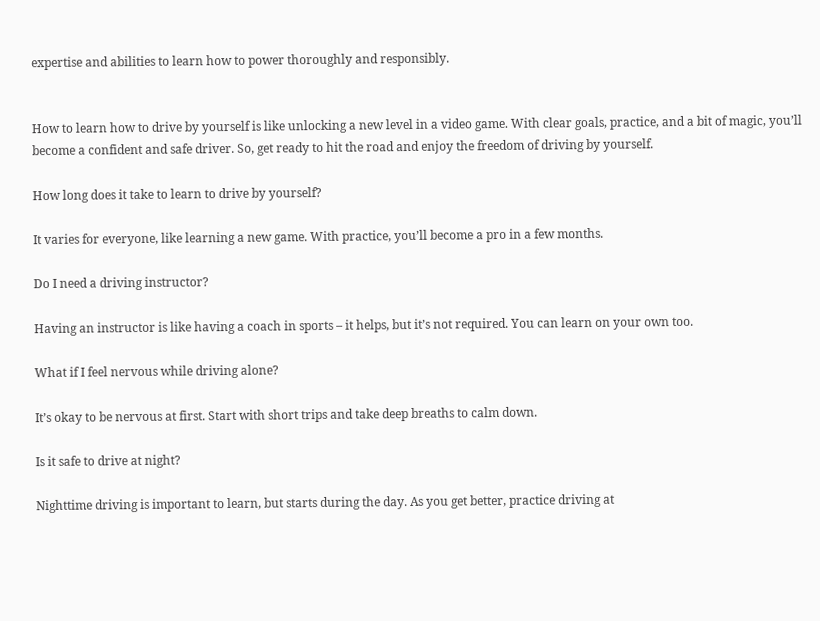expertise and abilities to learn how to power thoroughly and responsibly.


How to learn how to drive by yourself is like unlocking a new level in a video game. With clear goals, practice, and a bit of magic, you’ll become a confident and safe driver. So, get ready to hit the road and enjoy the freedom of driving by yourself.

How long does it take to learn to drive by yourself?

It varies for everyone, like learning a new game. With practice, you’ll become a pro in a few months.

Do I need a driving instructor?

Having an instructor is like having a coach in sports – it helps, but it’s not required. You can learn on your own too.

What if I feel nervous while driving alone?

It’s okay to be nervous at first. Start with short trips and take deep breaths to calm down.

Is it safe to drive at night?

Nighttime driving is important to learn, but starts during the day. As you get better, practice driving at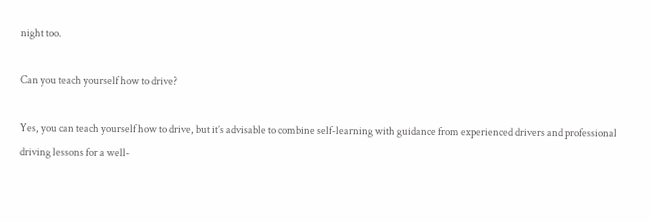night too.

Can you teach yourself how to drive?

Yes, you can teach yourself how to drive, but it’s advisable to combine self-learning with guidance from experienced drivers and professional driving lessons for a well-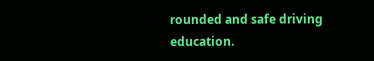rounded and safe driving education.